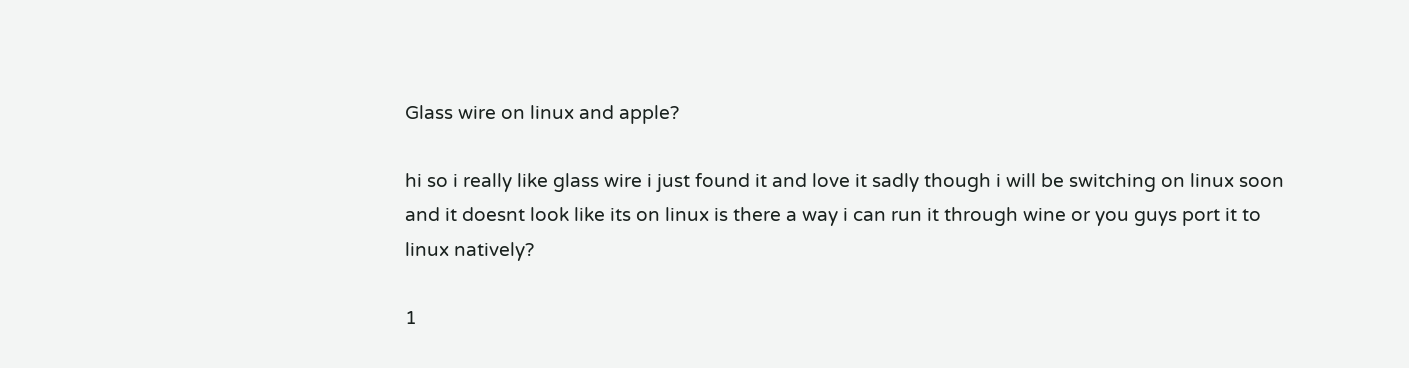Glass wire on linux and apple?

hi so i really like glass wire i just found it and love it sadly though i will be switching on linux soon and it doesnt look like its on linux is there a way i can run it through wine or you guys port it to linux natively?

1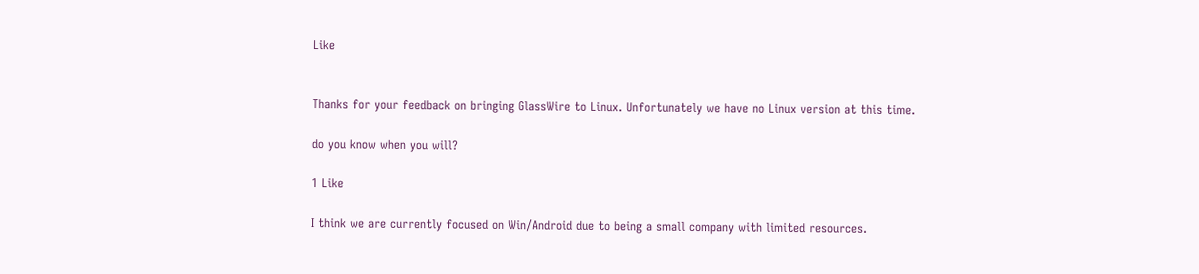Like


Thanks for your feedback on bringing GlassWire to Linux. Unfortunately we have no Linux version at this time.

do you know when you will?

1 Like

I think we are currently focused on Win/Android due to being a small company with limited resources.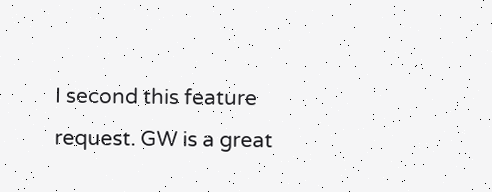I second this feature request. GW is a great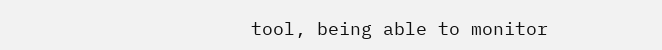tool, being able to monitor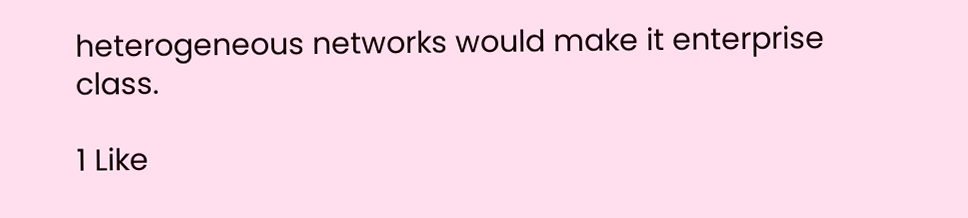heterogeneous networks would make it enterprise class.

1 Like